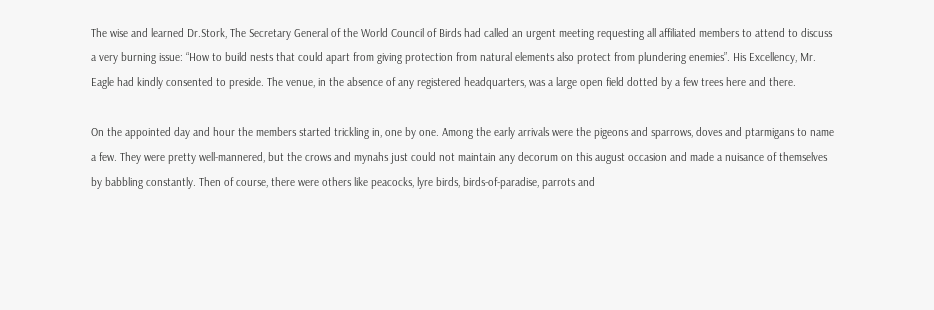The wise and learned Dr.Stork, The Secretary General of the World Council of Birds had called an urgent meeting requesting all affiliated members to attend to discuss a very burning issue: “How to build nests that could apart from giving protection from natural elements also protect from plundering enemies”. His Excellency, Mr. Eagle had kindly consented to preside. The venue, in the absence of any registered headquarters, was a large open field dotted by a few trees here and there.

On the appointed day and hour the members started trickling in, one by one. Among the early arrivals were the pigeons and sparrows, doves and ptarmigans to name a few. They were pretty well-mannered, but the crows and mynahs just could not maintain any decorum on this august occasion and made a nuisance of themselves by babbling constantly. Then of course, there were others like peacocks, lyre birds, birds-of-paradise, parrots and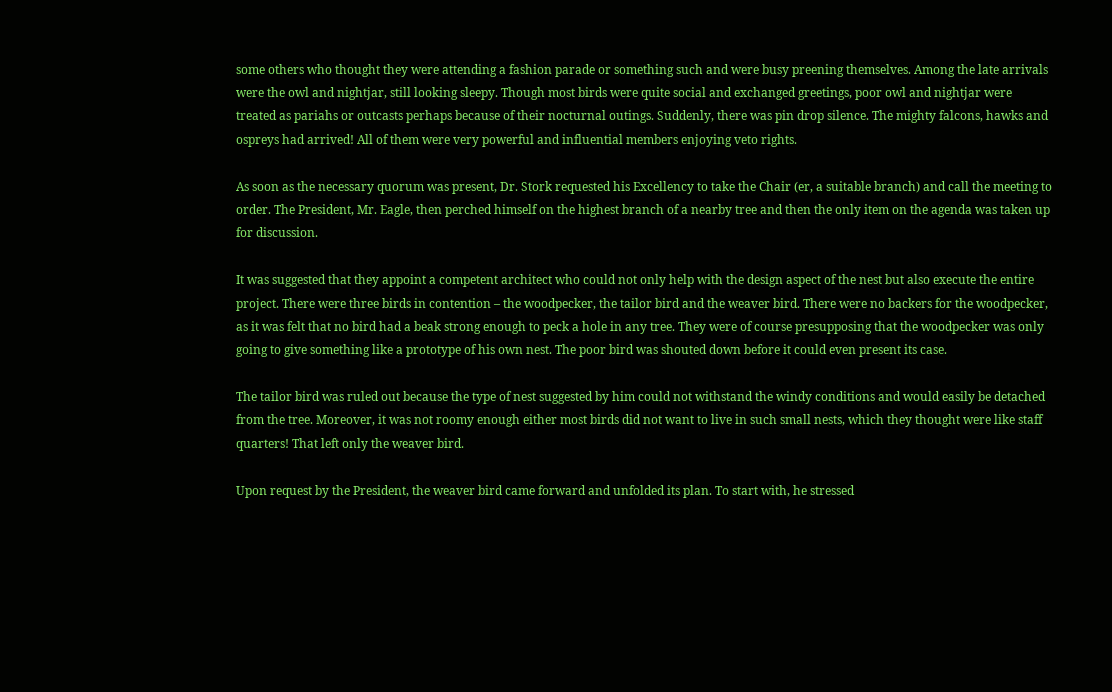some others who thought they were attending a fashion parade or something such and were busy preening themselves. Among the late arrivals were the owl and nightjar, still looking sleepy. Though most birds were quite social and exchanged greetings, poor owl and nightjar were treated as pariahs or outcasts perhaps because of their nocturnal outings. Suddenly, there was pin drop silence. The mighty falcons, hawks and ospreys had arrived! All of them were very powerful and influential members enjoying veto rights.

As soon as the necessary quorum was present, Dr. Stork requested his Excellency to take the Chair (er, a suitable branch) and call the meeting to order. The President, Mr. Eagle, then perched himself on the highest branch of a nearby tree and then the only item on the agenda was taken up for discussion.

It was suggested that they appoint a competent architect who could not only help with the design aspect of the nest but also execute the entire project. There were three birds in contention – the woodpecker, the tailor bird and the weaver bird. There were no backers for the woodpecker, as it was felt that no bird had a beak strong enough to peck a hole in any tree. They were of course presupposing that the woodpecker was only going to give something like a prototype of his own nest. The poor bird was shouted down before it could even present its case.

The tailor bird was ruled out because the type of nest suggested by him could not withstand the windy conditions and would easily be detached from the tree. Moreover, it was not roomy enough either most birds did not want to live in such small nests, which they thought were like staff quarters! That left only the weaver bird.

Upon request by the President, the weaver bird came forward and unfolded its plan. To start with, he stressed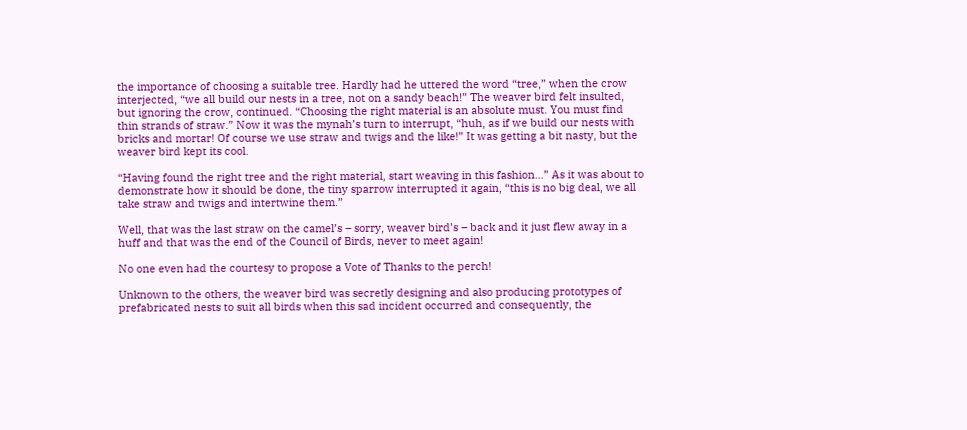the importance of choosing a suitable tree. Hardly had he uttered the word “tree,” when the crow interjected, “we all build our nests in a tree, not on a sandy beach!” The weaver bird felt insulted, but ignoring the crow, continued. “Choosing the right material is an absolute must. You must find thin strands of straw.” Now it was the mynah’s turn to interrupt, “huh, as if we build our nests with bricks and mortar! Of course we use straw and twigs and the like!” It was getting a bit nasty, but the weaver bird kept its cool.

“Having found the right tree and the right material, start weaving in this fashion…” As it was about to demonstrate how it should be done, the tiny sparrow interrupted it again, “this is no big deal, we all take straw and twigs and intertwine them.”

Well, that was the last straw on the camel’s – sorry, weaver bird’s – back and it just flew away in a huff and that was the end of the Council of Birds, never to meet again!

No one even had the courtesy to propose a Vote of Thanks to the perch!

Unknown to the others, the weaver bird was secretly designing and also producing prototypes of prefabricated nests to suit all birds when this sad incident occurred and consequently, the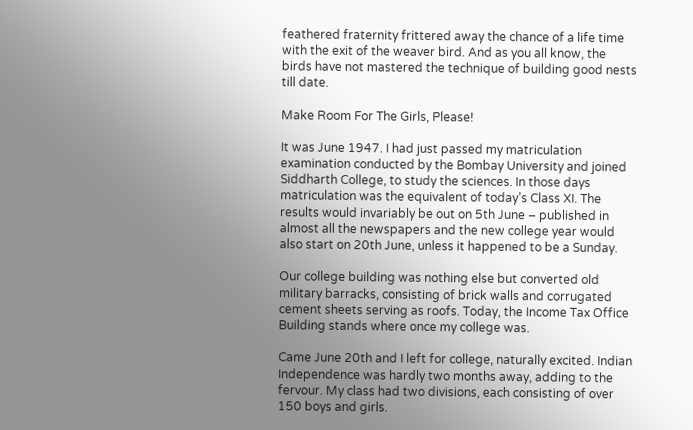feathered fraternity frittered away the chance of a life time with the exit of the weaver bird. And as you all know, the birds have not mastered the technique of building good nests till date.

Make Room For The Girls, Please!

It was June 1947. I had just passed my matriculation examination conducted by the Bombay University and joined Siddharth College, to study the sciences. In those days matriculation was the equivalent of today’s Class XI. The results would invariably be out on 5th June – published in almost all the newspapers and the new college year would also start on 20th June, unless it happened to be a Sunday.

Our college building was nothing else but converted old military barracks, consisting of brick walls and corrugated cement sheets serving as roofs. Today, the Income Tax Office Building stands where once my college was.

Came June 20th and I left for college, naturally excited. Indian Independence was hardly two months away, adding to the fervour. My class had two divisions, each consisting of over 150 boys and girls.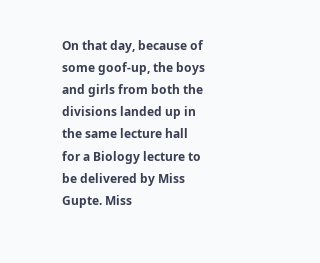On that day, because of some goof-up, the boys and girls from both the divisions landed up in the same lecture hall for a Biology lecture to be delivered by Miss Gupte. Miss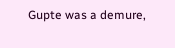Gupte was a demure,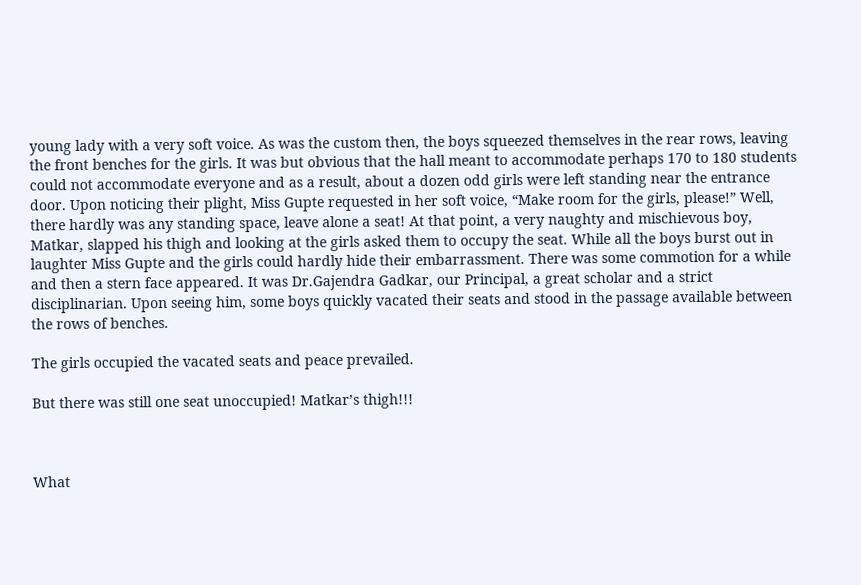young lady with a very soft voice. As was the custom then, the boys squeezed themselves in the rear rows, leaving the front benches for the girls. It was but obvious that the hall meant to accommodate perhaps 170 to 180 students could not accommodate everyone and as a result, about a dozen odd girls were left standing near the entrance door. Upon noticing their plight, Miss Gupte requested in her soft voice, “Make room for the girls, please!” Well, there hardly was any standing space, leave alone a seat! At that point, a very naughty and mischievous boy, Matkar, slapped his thigh and looking at the girls asked them to occupy the seat. While all the boys burst out in laughter Miss Gupte and the girls could hardly hide their embarrassment. There was some commotion for a while and then a stern face appeared. It was Dr.Gajendra Gadkar, our Principal, a great scholar and a strict disciplinarian. Upon seeing him, some boys quickly vacated their seats and stood in the passage available between the rows of benches.

The girls occupied the vacated seats and peace prevailed.

But there was still one seat unoccupied! Matkar’s thigh!!!



What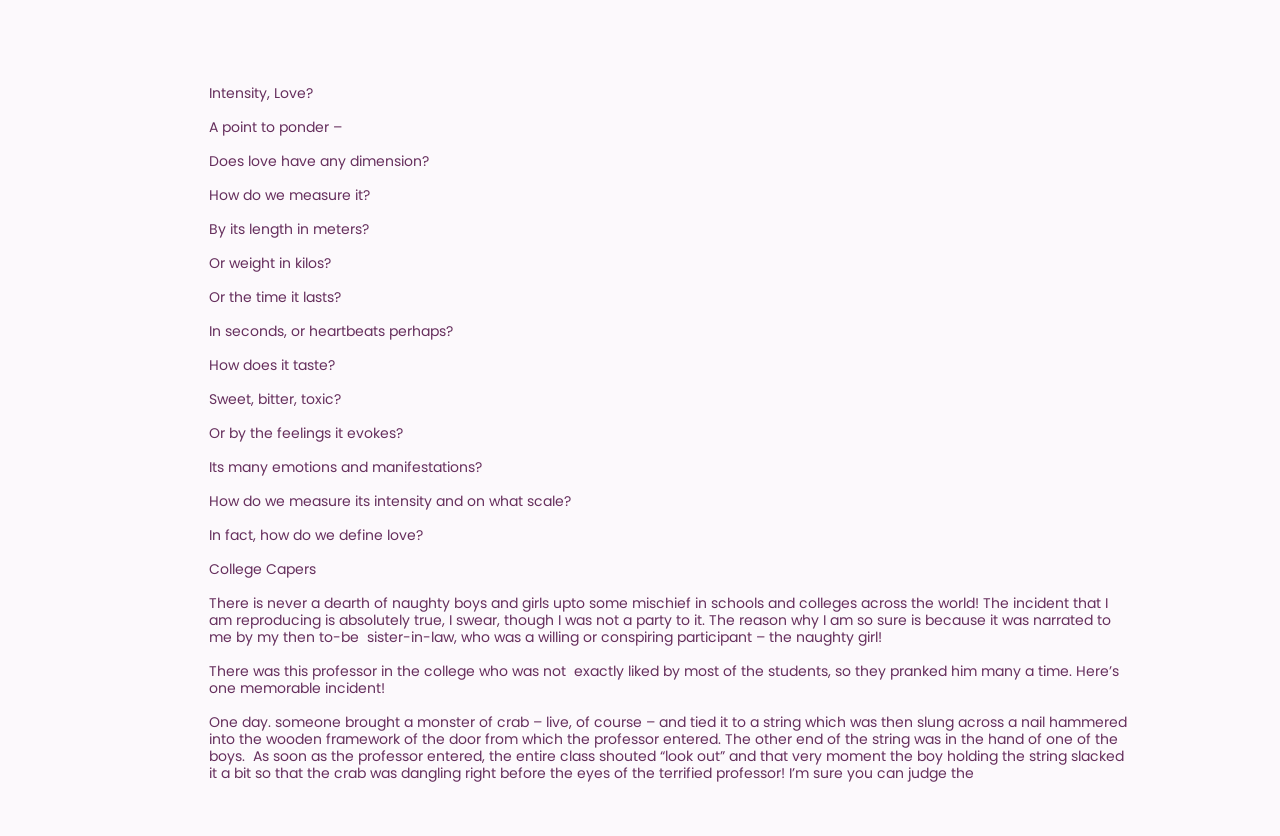Intensity, Love?

A point to ponder –

Does love have any dimension?

How do we measure it?

By its length in meters?

Or weight in kilos?

Or the time it lasts?

In seconds, or heartbeats perhaps?

How does it taste?

Sweet, bitter, toxic?

Or by the feelings it evokes?

Its many emotions and manifestations?

How do we measure its intensity and on what scale?

In fact, how do we define love?

College Capers

There is never a dearth of naughty boys and girls upto some mischief in schools and colleges across the world! The incident that I am reproducing is absolutely true, I swear, though I was not a party to it. The reason why I am so sure is because it was narrated to me by my then to-be  sister-in-law, who was a willing or conspiring participant – the naughty girl!

There was this professor in the college who was not  exactly liked by most of the students, so they pranked him many a time. Here’s  one memorable incident!

One day. someone brought a monster of crab – live, of course – and tied it to a string which was then slung across a nail hammered into the wooden framework of the door from which the professor entered. The other end of the string was in the hand of one of the boys.  As soon as the professor entered, the entire class shouted “look out” and that very moment the boy holding the string slacked it a bit so that the crab was dangling right before the eyes of the terrified professor! I’m sure you can judge the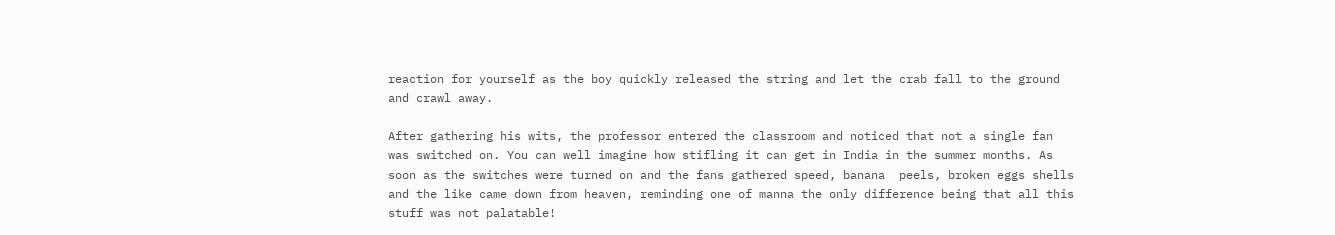reaction for yourself as the boy quickly released the string and let the crab fall to the ground and crawl away.

After gathering his wits, the professor entered the classroom and noticed that not a single fan was switched on. You can well imagine how stifling it can get in India in the summer months. As soon as the switches were turned on and the fans gathered speed, banana  peels, broken eggs shells and the like came down from heaven, reminding one of manna the only difference being that all this stuff was not palatable!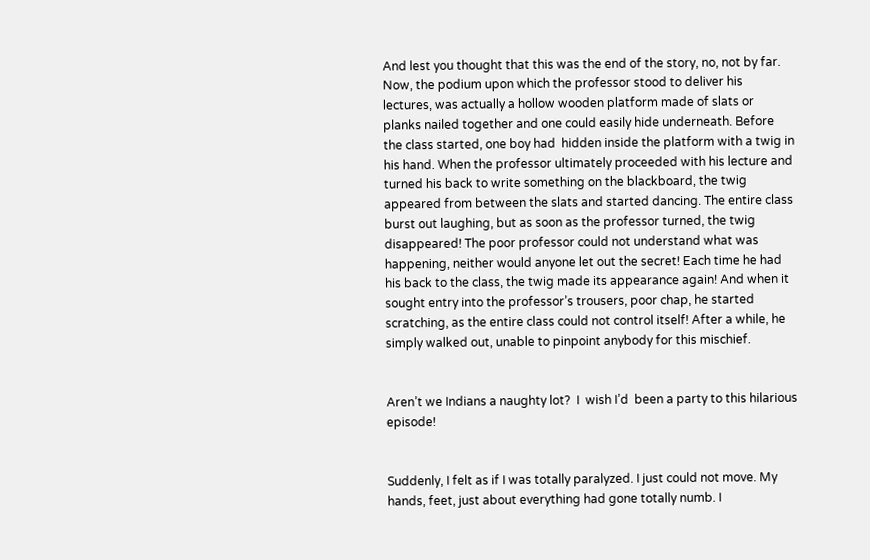And lest you thought that this was the end of the story, no, not by far. Now, the podium upon which the professor stood to deliver his lectures, was actually a hollow wooden platform made of slats or planks nailed together and one could easily hide underneath. Before the class started, one boy had  hidden inside the platform with a twig in his hand. When the professor ultimately proceeded with his lecture and turned his back to write something on the blackboard, the twig appeared from between the slats and started dancing. The entire class burst out laughing, but as soon as the professor turned, the twig disappeared! The poor professor could not understand what was happening, neither would anyone let out the secret! Each time he had his back to the class, the twig made its appearance again! And when it sought entry into the professor’s trousers, poor chap, he started scratching, as the entire class could not control itself! After a while, he simply walked out, unable to pinpoint anybody for this mischief.


Aren’t we Indians a naughty lot?  I  wish I’d  been a party to this hilarious episode!


Suddenly, I felt as if I was totally paralyzed. I just could not move. My hands, feet, just about everything had gone totally numb. I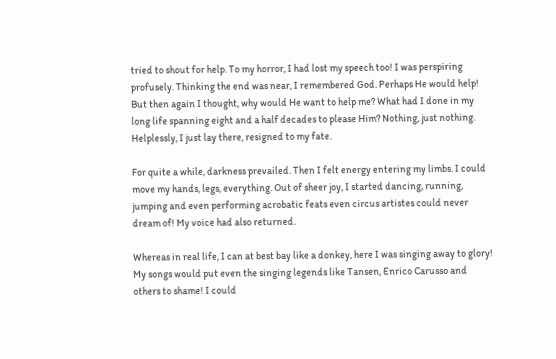tried to shout for help. To my horror, I had lost my speech too! I was perspiring profusely. Thinking the end was near, I remembered God. Perhaps He would help! But then again I thought, why would He want to help me? What had I done in my long life spanning eight and a half decades to please Him? Nothing, just nothing. Helplessly, I just lay there, resigned to my fate.

For quite a while, darkness prevailed. Then I felt energy entering my limbs. I could move my hands, legs, everything. Out of sheer joy, I started dancing, running, jumping and even performing acrobatic feats even circus artistes could never dream of! My voice had also returned.

Whereas in real life, I can at best bay like a donkey, here I was singing away to glory! My songs would put even the singing legends like Tansen, Enrico Carusso and others to shame! I could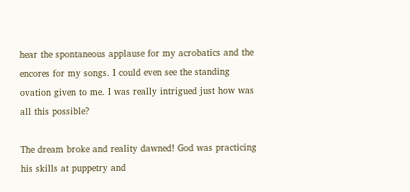hear the spontaneous applause for my acrobatics and the encores for my songs. I could even see the standing ovation given to me. I was really intrigued just how was all this possible?

The dream broke and reality dawned! God was practicing his skills at puppetry and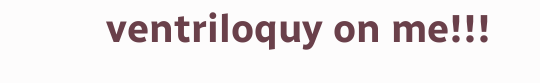ventriloquy on me!!!